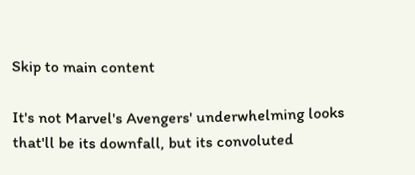Skip to main content

It's not Marvel's Avengers' underwhelming looks that'll be its downfall, but its convoluted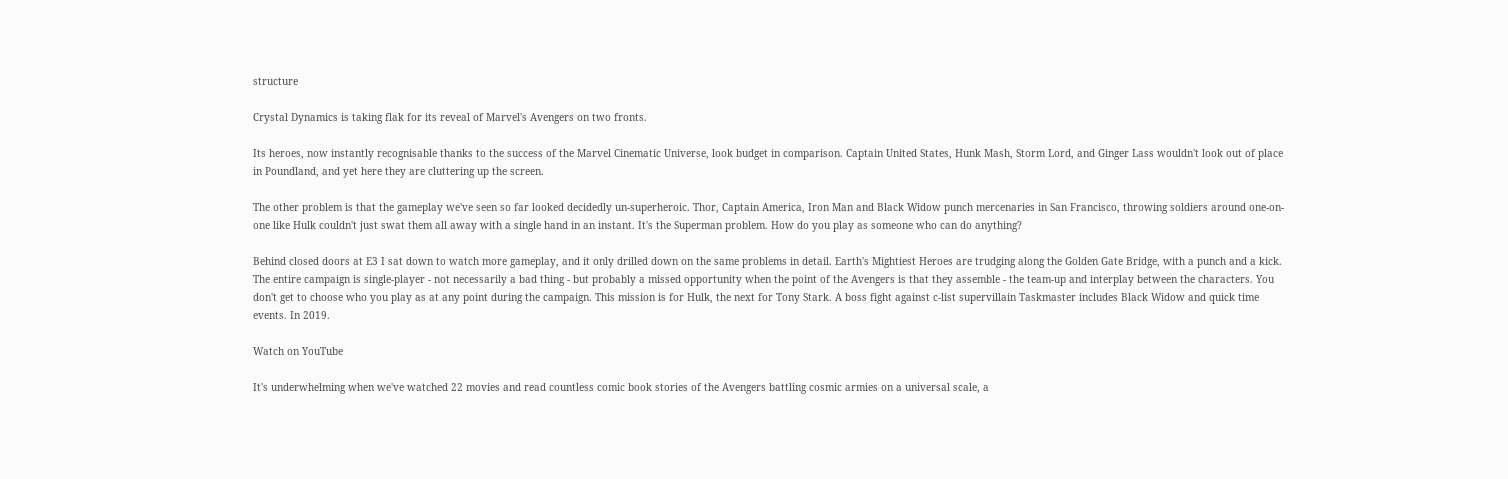structure

Crystal Dynamics is taking flak for its reveal of Marvel's Avengers on two fronts.

Its heroes, now instantly recognisable thanks to the success of the Marvel Cinematic Universe, look budget in comparison. Captain United States, Hunk Mash, Storm Lord, and Ginger Lass wouldn't look out of place in Poundland, and yet here they are cluttering up the screen.

The other problem is that the gameplay we've seen so far looked decidedly un-superheroic. Thor, Captain America, Iron Man and Black Widow punch mercenaries in San Francisco, throwing soldiers around one-on-one like Hulk couldn't just swat them all away with a single hand in an instant. It's the Superman problem. How do you play as someone who can do anything?

Behind closed doors at E3 I sat down to watch more gameplay, and it only drilled down on the same problems in detail. Earth's Mightiest Heroes are trudging along the Golden Gate Bridge, with a punch and a kick. The entire campaign is single-player - not necessarily a bad thing - but probably a missed opportunity when the point of the Avengers is that they assemble - the team-up and interplay between the characters. You don't get to choose who you play as at any point during the campaign. This mission is for Hulk, the next for Tony Stark. A boss fight against c-list supervillain Taskmaster includes Black Widow and quick time events. In 2019.

Watch on YouTube

It's underwhelming when we've watched 22 movies and read countless comic book stories of the Avengers battling cosmic armies on a universal scale, a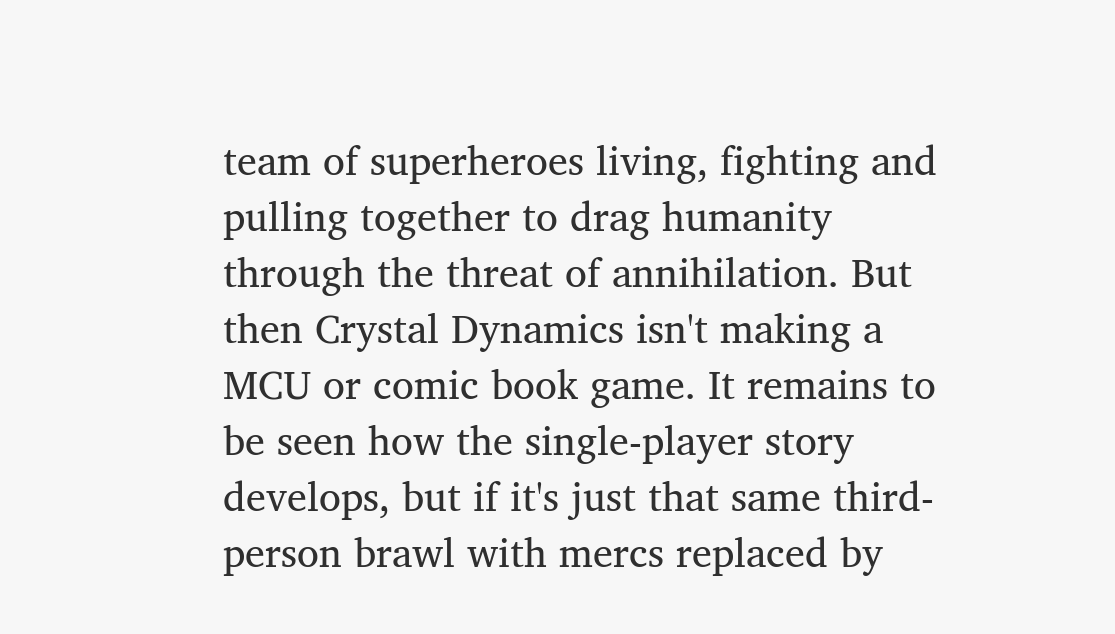team of superheroes living, fighting and pulling together to drag humanity through the threat of annihilation. But then Crystal Dynamics isn't making a MCU or comic book game. It remains to be seen how the single-player story develops, but if it's just that same third-person brawl with mercs replaced by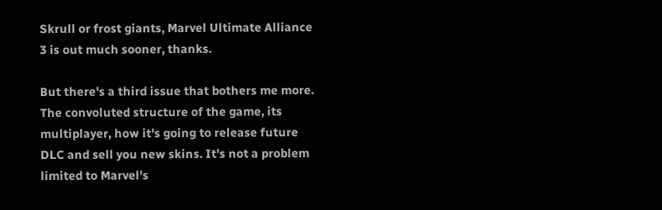Skrull or frost giants, Marvel Ultimate Alliance 3 is out much sooner, thanks.

But there's a third issue that bothers me more. The convoluted structure of the game, its multiplayer, how it's going to release future DLC and sell you new skins. It's not a problem limited to Marvel's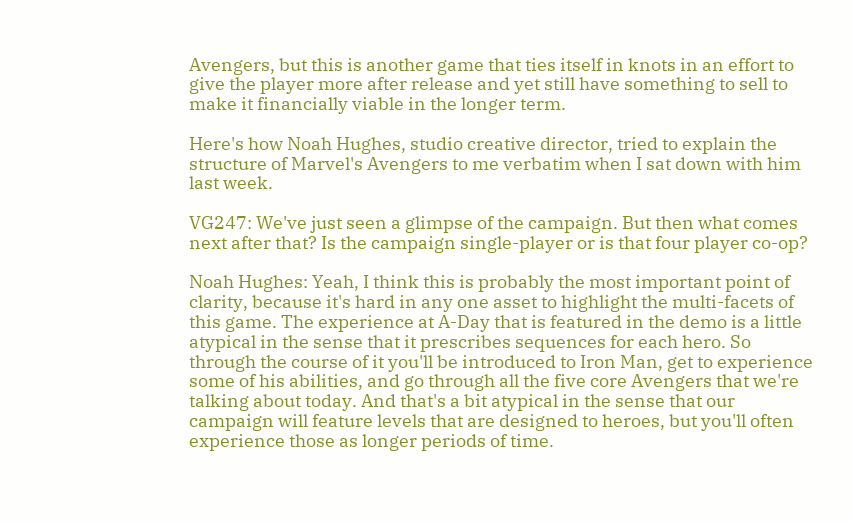Avengers, but this is another game that ties itself in knots in an effort to give the player more after release and yet still have something to sell to make it financially viable in the longer term.

Here's how Noah Hughes, studio creative director, tried to explain the structure of Marvel's Avengers to me verbatim when I sat down with him last week.

VG247: We've just seen a glimpse of the campaign. But then what comes next after that? Is the campaign single-player or is that four player co-op?

Noah Hughes: Yeah, I think this is probably the most important point of clarity, because it's hard in any one asset to highlight the multi-facets of this game. The experience at A-Day that is featured in the demo is a little atypical in the sense that it prescribes sequences for each hero. So through the course of it you'll be introduced to Iron Man, get to experience some of his abilities, and go through all the five core Avengers that we're talking about today. And that's a bit atypical in the sense that our campaign will feature levels that are designed to heroes, but you'll often experience those as longer periods of time.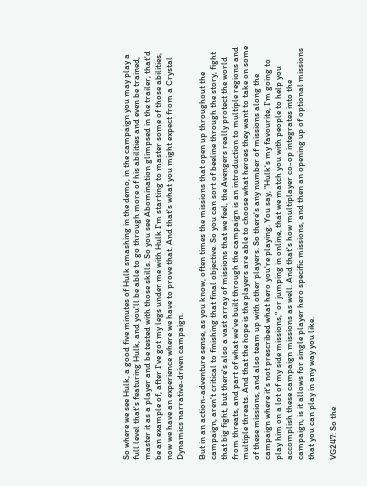So where we see Hulk, a good five minutes of Hulk smashing in the demo, in the campaign you may play a full level that's featuring Hulk, and you'll be able to go through more of his abilities and even be trained, master it as a player and be tested with those skills. So you see Abomination glimpsed in the trailer, that'd be an example of, after I've got my legs under me with Hulk I'm starting to master some of those abilities, now we have an experience where we have to prove that. And that's what you might expect from a Crystal Dynamics narrative-driven campaign.

But in an action-adventure sense, as you know, often times the missions that open up throughout the campaign, aren't critical to finishing that final objective. So you can sort of beeline through the story, fight that big fight, but there's also a vast array of missions that we feel, the Avengers really protect the world from threats, and part of what we've built through the campaign is an introduction to multiple regions and multiple threats. And that the hope is the players are able to choose what heroes they want to take on some of these missions, and also team up with other players. So there's any number of missions along the campaign where it's not prescribed what hero you're playing. You say, "Hulk's my favourite, I'm going to play him on a lot of my side missions," or jumping in online, that we match you with people to help you accomplish these campaign missions as well. And that's how multiplayer co-op integrates into the campaign, is it allows for single player hero specific missions, and then an opening up of optional missions that you can play in any way you like.

VG247: So the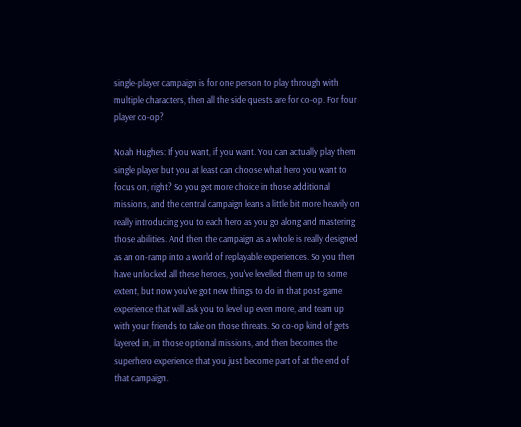single-player campaign is for one person to play through with multiple characters, then all the side quests are for co-op. For four player co-op?

Noah Hughes: If you want, if you want. You can actually play them single player but you at least can choose what hero you want to focus on, right? So you get more choice in those additional missions, and the central campaign leans a little bit more heavily on really introducing you to each hero as you go along and mastering those abilities. And then the campaign as a whole is really designed as an on-ramp into a world of replayable experiences. So you then have unlocked all these heroes, you've levelled them up to some extent, but now you've got new things to do in that post-game experience that will ask you to level up even more, and team up with your friends to take on those threats. So co-op kind of gets layered in, in those optional missions, and then becomes the superhero experience that you just become part of at the end of that campaign.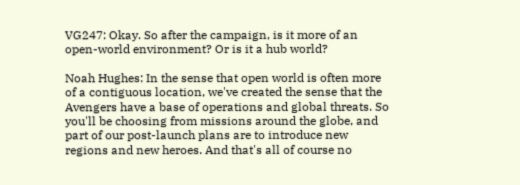VG247: Okay. So after the campaign, is it more of an open-world environment? Or is it a hub world?

Noah Hughes: In the sense that open world is often more of a contiguous location, we've created the sense that the Avengers have a base of operations and global threats. So you'll be choosing from missions around the globe, and part of our post-launch plans are to introduce new regions and new heroes. And that's all of course no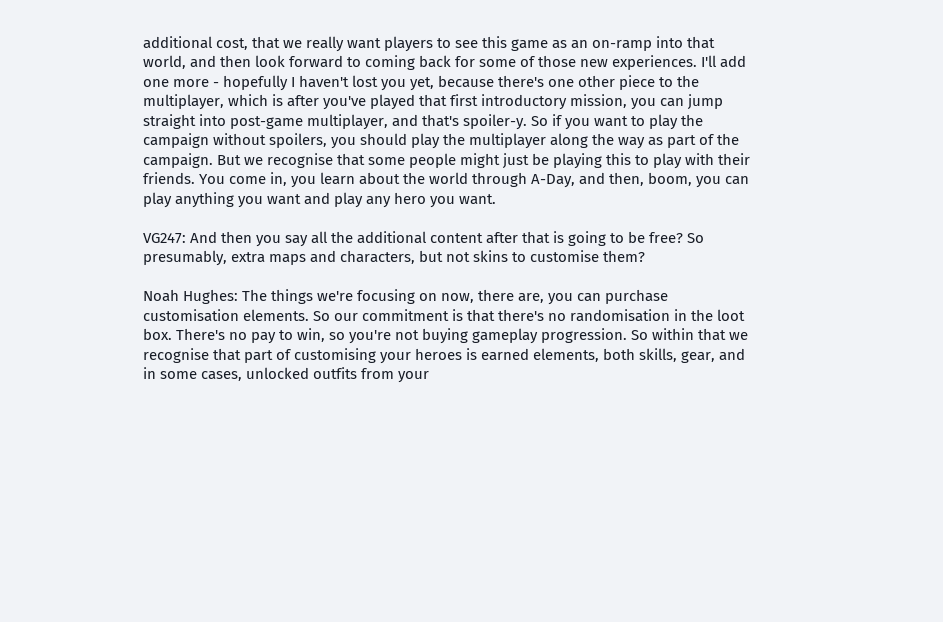additional cost, that we really want players to see this game as an on-ramp into that world, and then look forward to coming back for some of those new experiences. I'll add one more - hopefully I haven't lost you yet, because there's one other piece to the multiplayer, which is after you've played that first introductory mission, you can jump straight into post-game multiplayer, and that's spoiler-y. So if you want to play the campaign without spoilers, you should play the multiplayer along the way as part of the campaign. But we recognise that some people might just be playing this to play with their friends. You come in, you learn about the world through A-Day, and then, boom, you can play anything you want and play any hero you want.

VG247: And then you say all the additional content after that is going to be free? So presumably, extra maps and characters, but not skins to customise them?

Noah Hughes: The things we're focusing on now, there are, you can purchase customisation elements. So our commitment is that there's no randomisation in the loot box. There's no pay to win, so you're not buying gameplay progression. So within that we recognise that part of customising your heroes is earned elements, both skills, gear, and in some cases, unlocked outfits from your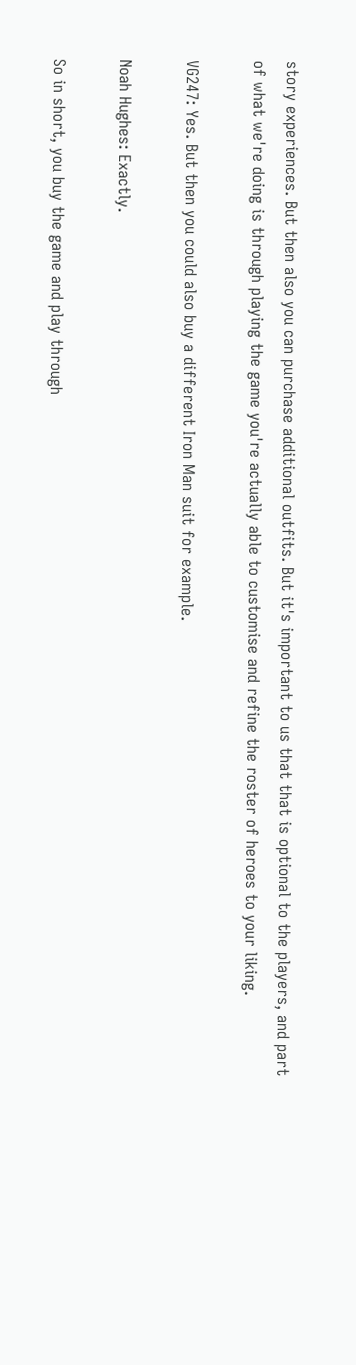story experiences. But then also you can purchase additional outfits. But it's important to us that that is optional to the players, and part of what we're doing is through playing the game you're actually able to customise and refine the roster of heroes to your liking.

VG247: Yes. But then you could also buy a different Iron Man suit for example.

Noah Hughes: Exactly.

So in short, you buy the game and play through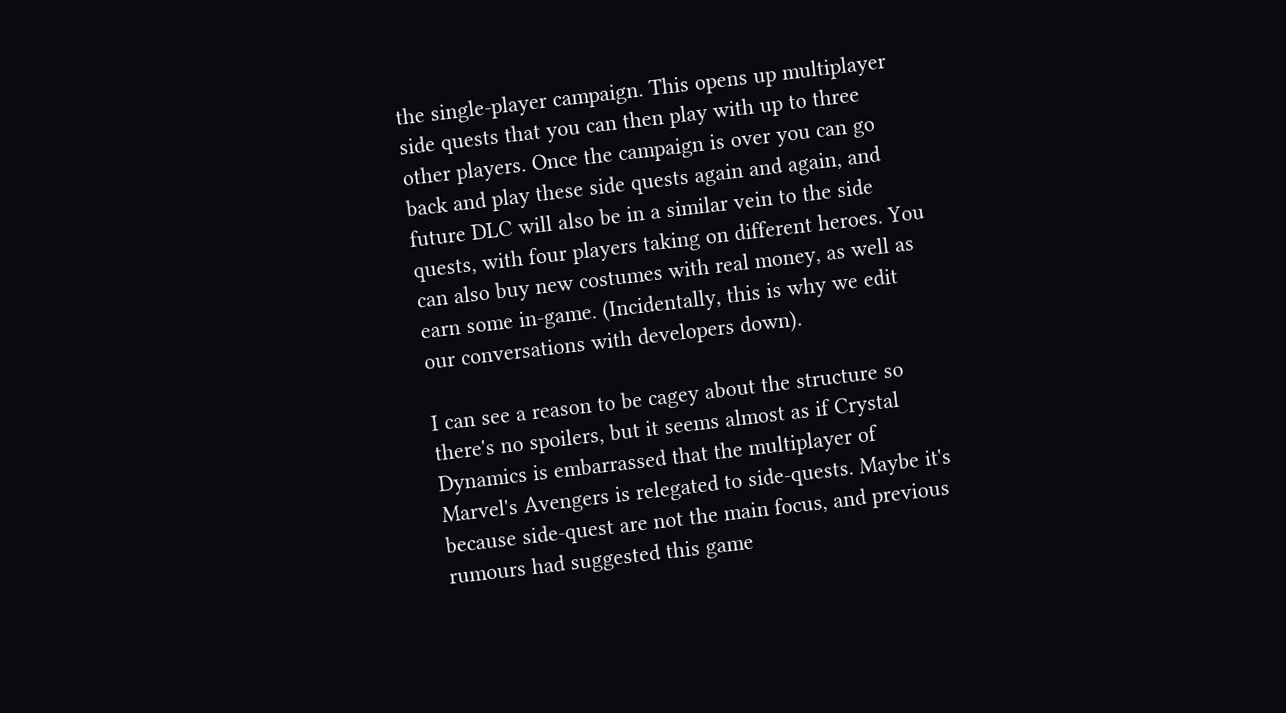the single-player campaign. This opens up multiplayer side quests that you can then play with up to three other players. Once the campaign is over you can go back and play these side quests again and again, and future DLC will also be in a similar vein to the side quests, with four players taking on different heroes. You can also buy new costumes with real money, as well as earn some in-game. (Incidentally, this is why we edit our conversations with developers down).

I can see a reason to be cagey about the structure so there's no spoilers, but it seems almost as if Crystal Dynamics is embarrassed that the multiplayer of Marvel's Avengers is relegated to side-quests. Maybe it's because side-quest are not the main focus, and previous rumours had suggested this game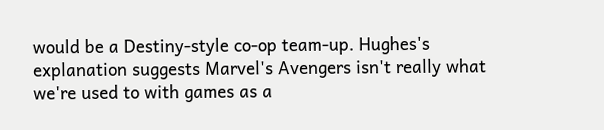would be a Destiny-style co-op team-up. Hughes's explanation suggests Marvel's Avengers isn't really what we're used to with games as a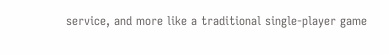service, and more like a traditional single-player game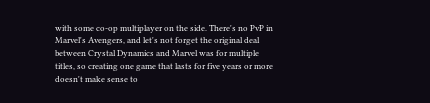with some co-op multiplayer on the side. There's no PvP in Marvel's Avengers, and let's not forget the original deal between Crystal Dynamics and Marvel was for multiple titles, so creating one game that lasts for five years or more doesn't make sense to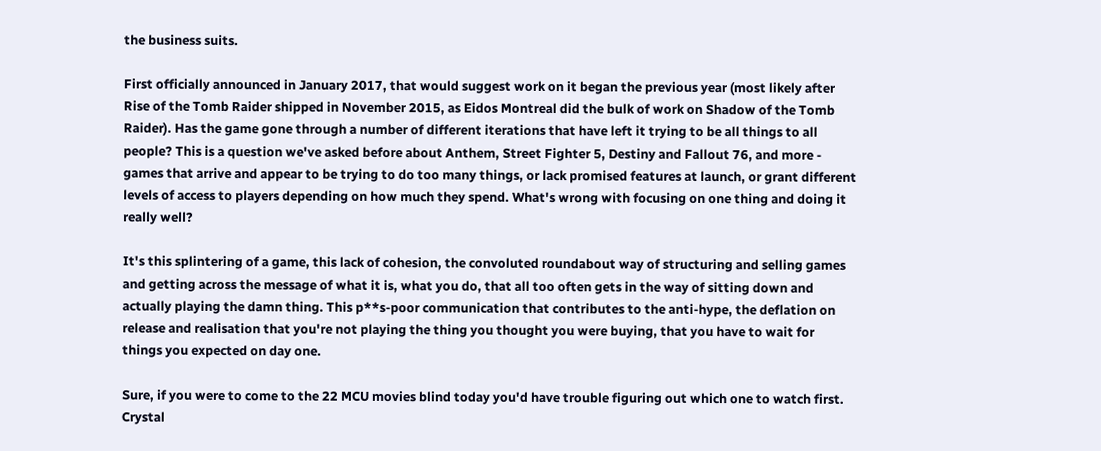the business suits.

First officially announced in January 2017, that would suggest work on it began the previous year (most likely after Rise of the Tomb Raider shipped in November 2015, as Eidos Montreal did the bulk of work on Shadow of the Tomb Raider). Has the game gone through a number of different iterations that have left it trying to be all things to all people? This is a question we've asked before about Anthem, Street Fighter 5, Destiny and Fallout 76, and more - games that arrive and appear to be trying to do too many things, or lack promised features at launch, or grant different levels of access to players depending on how much they spend. What's wrong with focusing on one thing and doing it really well?

It's this splintering of a game, this lack of cohesion, the convoluted roundabout way of structuring and selling games and getting across the message of what it is, what you do, that all too often gets in the way of sitting down and actually playing the damn thing. This p**s-poor communication that contributes to the anti-hype, the deflation on release and realisation that you're not playing the thing you thought you were buying, that you have to wait for things you expected on day one.

Sure, if you were to come to the 22 MCU movies blind today you'd have trouble figuring out which one to watch first. Crystal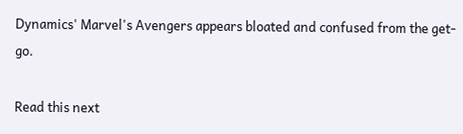Dynamics' Marvel's Avengers appears bloated and confused from the get-go.

Read this next